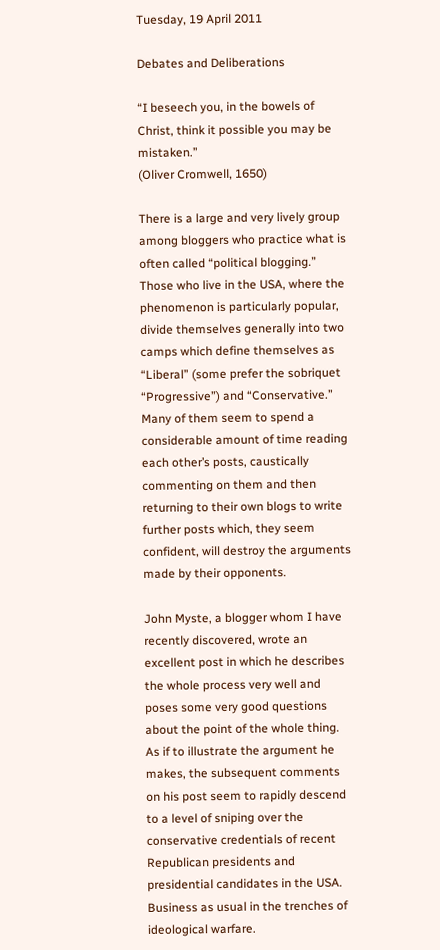Tuesday, 19 April 2011

Debates and Deliberations

“I beseech you, in the bowels of Christ, think it possible you may be mistaken.”
(Oliver Cromwell, 1650)

There is a large and very lively group among bloggers who practice what is often called “political blogging.” Those who live in the USA, where the phenomenon is particularly popular, divide themselves generally into two camps which define themselves as “Liberal” (some prefer the sobriquet “Progressive”) and “Conservative.” Many of them seem to spend a considerable amount of time reading each other’s posts, caustically commenting on them and then returning to their own blogs to write further posts which, they seem confident, will destroy the arguments made by their opponents.

John Myste, a blogger whom I have recently discovered, wrote an excellent post in which he describes the whole process very well and poses some very good questions about the point of the whole thing. As if to illustrate the argument he makes, the subsequent comments on his post seem to rapidly descend to a level of sniping over the conservative credentials of recent Republican presidents and presidential candidates in the USA. Business as usual in the trenches of ideological warfare.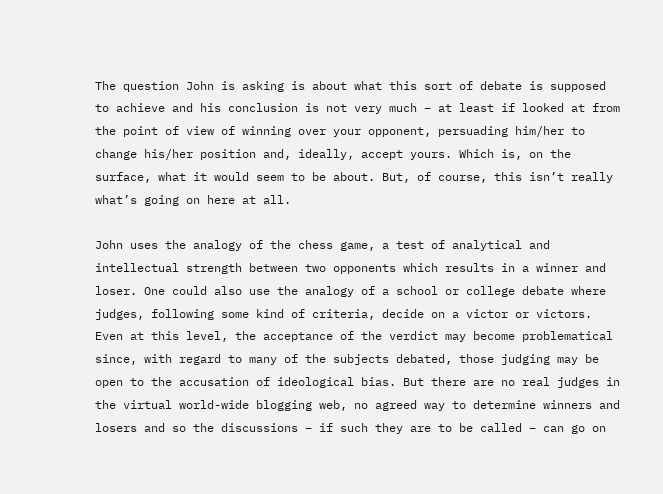The question John is asking is about what this sort of debate is supposed to achieve and his conclusion is not very much – at least if looked at from the point of view of winning over your opponent, persuading him/her to change his/her position and, ideally, accept yours. Which is, on the surface, what it would seem to be about. But, of course, this isn’t really what’s going on here at all.

John uses the analogy of the chess game, a test of analytical and intellectual strength between two opponents which results in a winner and loser. One could also use the analogy of a school or college debate where judges, following some kind of criteria, decide on a victor or victors. Even at this level, the acceptance of the verdict may become problematical since, with regard to many of the subjects debated, those judging may be open to the accusation of ideological bias. But there are no real judges in the virtual world-wide blogging web, no agreed way to determine winners and losers and so the discussions – if such they are to be called – can go on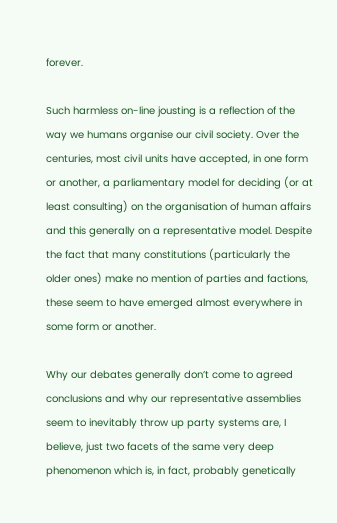forever.

Such harmless on-line jousting is a reflection of the way we humans organise our civil society. Over the centuries, most civil units have accepted, in one form or another, a parliamentary model for deciding (or at least consulting) on the organisation of human affairs and this generally on a representative model. Despite the fact that many constitutions (particularly the older ones) make no mention of parties and factions, these seem to have emerged almost everywhere in some form or another.

Why our debates generally don’t come to agreed conclusions and why our representative assemblies seem to inevitably throw up party systems are, I believe, just two facets of the same very deep phenomenon which is, in fact, probably genetically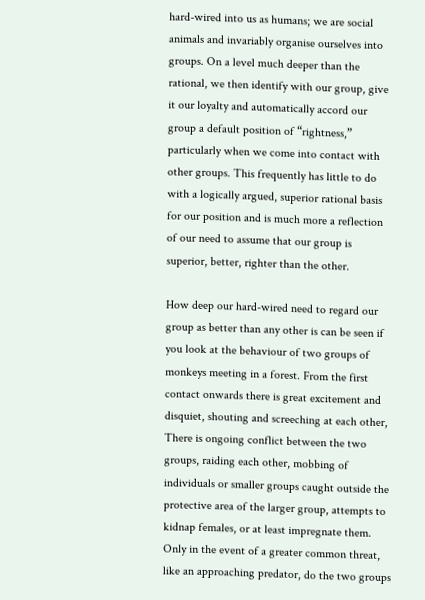hard-wired into us as humans; we are social animals and invariably organise ourselves into groups. On a level much deeper than the rational, we then identify with our group, give it our loyalty and automatically accord our group a default position of “rightness,” particularly when we come into contact with other groups. This frequently has little to do with a logically argued, superior rational basis for our position and is much more a reflection of our need to assume that our group is superior, better, righter than the other.

How deep our hard-wired need to regard our group as better than any other is can be seen if you look at the behaviour of two groups of monkeys meeting in a forest. From the first contact onwards there is great excitement and disquiet, shouting and screeching at each other, There is ongoing conflict between the two groups, raiding each other, mobbing of individuals or smaller groups caught outside the protective area of the larger group, attempts to kidnap females, or at least impregnate them. Only in the event of a greater common threat, like an approaching predator, do the two groups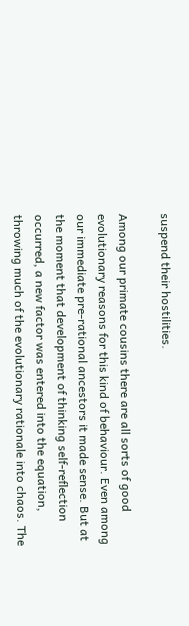suspend their hostilities.

Among our primate cousins there are all sorts of good evolutionary reasons for this kind of behaviour. Even among our immediate pre-rational ancestors it made sense. But at the moment that development of thinking self-reflection occurred, a new factor was entered into the equation, throwing much of the evolutionary rationale into chaos. The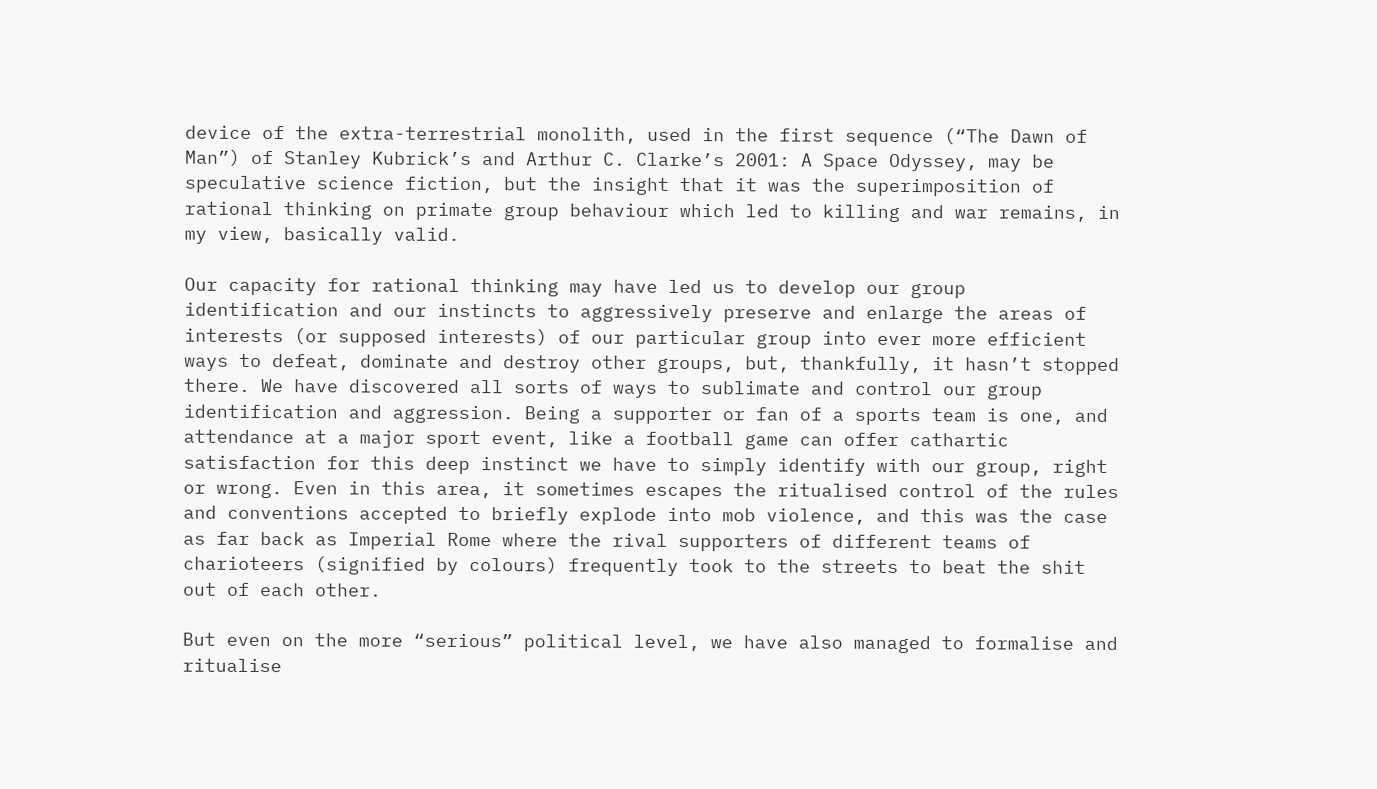device of the extra-terrestrial monolith, used in the first sequence (“The Dawn of Man”) of Stanley Kubrick’s and Arthur C. Clarke’s 2001: A Space Odyssey, may be speculative science fiction, but the insight that it was the superimposition of rational thinking on primate group behaviour which led to killing and war remains, in my view, basically valid.

Our capacity for rational thinking may have led us to develop our group identification and our instincts to aggressively preserve and enlarge the areas of interests (or supposed interests) of our particular group into ever more efficient ways to defeat, dominate and destroy other groups, but, thankfully, it hasn’t stopped there. We have discovered all sorts of ways to sublimate and control our group identification and aggression. Being a supporter or fan of a sports team is one, and attendance at a major sport event, like a football game can offer cathartic satisfaction for this deep instinct we have to simply identify with our group, right or wrong. Even in this area, it sometimes escapes the ritualised control of the rules and conventions accepted to briefly explode into mob violence, and this was the case as far back as Imperial Rome where the rival supporters of different teams of charioteers (signified by colours) frequently took to the streets to beat the shit out of each other.

But even on the more “serious” political level, we have also managed to formalise and ritualise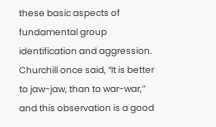these basic aspects of fundamental group identification and aggression. Churchill once said, “It is better to jaw-jaw, than to war-war,” and this observation is a good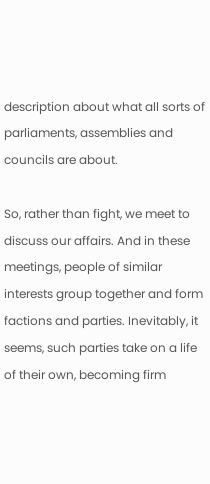description about what all sorts of parliaments, assemblies and councils are about.

So, rather than fight, we meet to discuss our affairs. And in these meetings, people of similar interests group together and form factions and parties. Inevitably, it seems, such parties take on a life of their own, becoming firm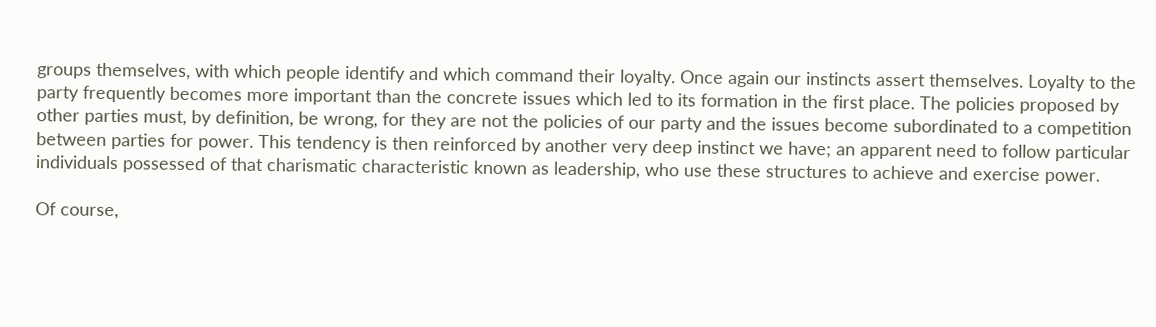groups themselves, with which people identify and which command their loyalty. Once again our instincts assert themselves. Loyalty to the party frequently becomes more important than the concrete issues which led to its formation in the first place. The policies proposed by other parties must, by definition, be wrong, for they are not the policies of our party and the issues become subordinated to a competition between parties for power. This tendency is then reinforced by another very deep instinct we have; an apparent need to follow particular individuals possessed of that charismatic characteristic known as leadership, who use these structures to achieve and exercise power.

Of course,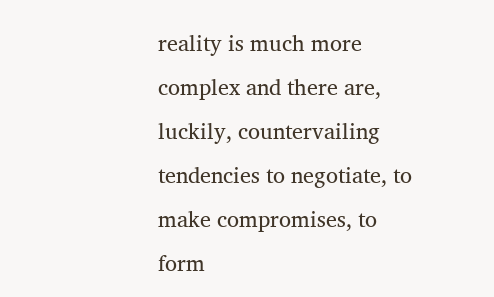reality is much more complex and there are, luckily, countervailing tendencies to negotiate, to make compromises, to form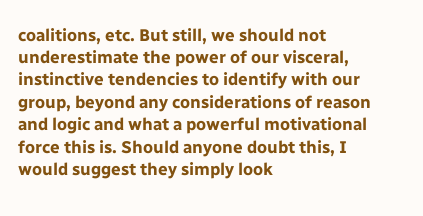coalitions, etc. But still, we should not underestimate the power of our visceral, instinctive tendencies to identify with our group, beyond any considerations of reason and logic and what a powerful motivational force this is. Should anyone doubt this, I would suggest they simply look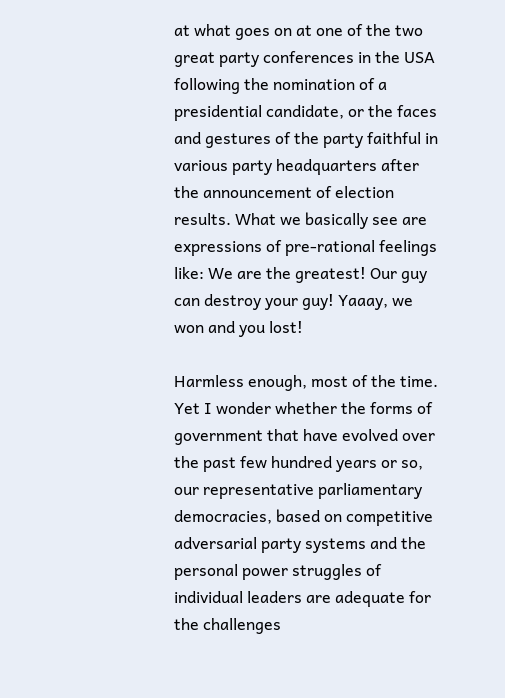at what goes on at one of the two great party conferences in the USA following the nomination of a presidential candidate, or the faces and gestures of the party faithful in various party headquarters after the announcement of election results. What we basically see are expressions of pre-rational feelings like: We are the greatest! Our guy can destroy your guy! Yaaay, we won and you lost!

Harmless enough, most of the time. Yet I wonder whether the forms of government that have evolved over the past few hundred years or so, our representative parliamentary democracies, based on competitive adversarial party systems and the personal power struggles of individual leaders are adequate for the challenges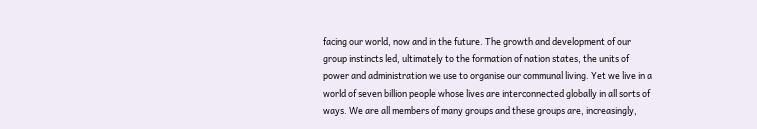facing our world, now and in the future. The growth and development of our group instincts led, ultimately to the formation of nation states, the units of power and administration we use to organise our communal living. Yet we live in a world of seven billion people whose lives are interconnected globally in all sorts of ways. We are all members of many groups and these groups are, increasingly,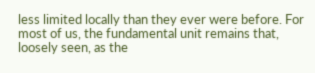less limited locally than they ever were before. For most of us, the fundamental unit remains that, loosely seen, as the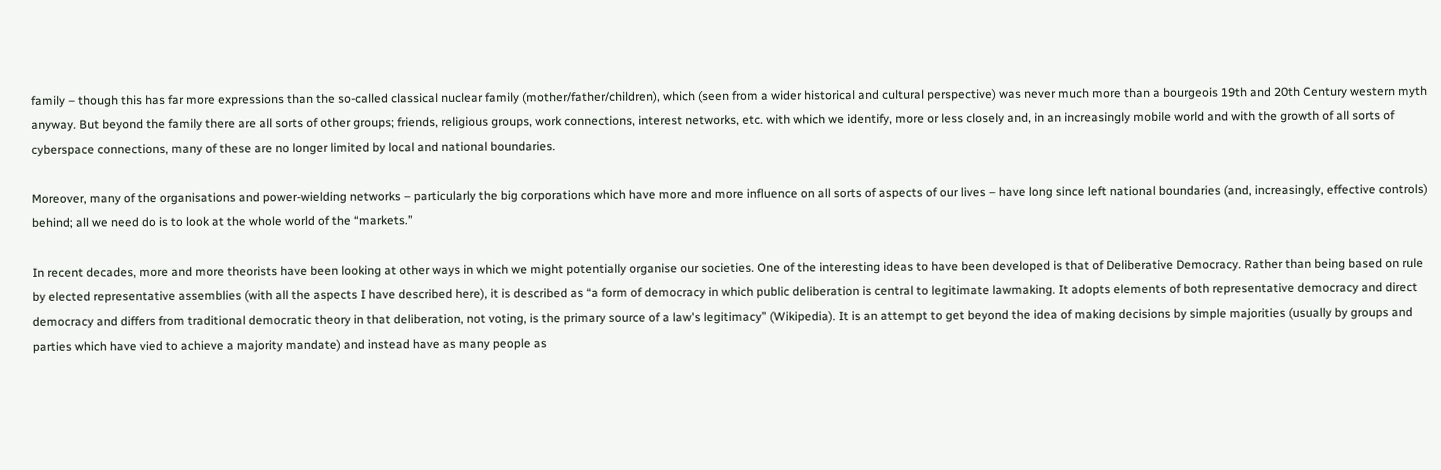family – though this has far more expressions than the so-called classical nuclear family (mother/father/children), which (seen from a wider historical and cultural perspective) was never much more than a bourgeois 19th and 20th Century western myth anyway. But beyond the family there are all sorts of other groups; friends, religious groups, work connections, interest networks, etc. with which we identify, more or less closely and, in an increasingly mobile world and with the growth of all sorts of cyberspace connections, many of these are no longer limited by local and national boundaries.

Moreover, many of the organisations and power-wielding networks – particularly the big corporations which have more and more influence on all sorts of aspects of our lives – have long since left national boundaries (and, increasingly, effective controls) behind; all we need do is to look at the whole world of the “markets.”

In recent decades, more and more theorists have been looking at other ways in which we might potentially organise our societies. One of the interesting ideas to have been developed is that of Deliberative Democracy. Rather than being based on rule by elected representative assemblies (with all the aspects I have described here), it is described as “a form of democracy in which public deliberation is central to legitimate lawmaking. It adopts elements of both representative democracy and direct democracy and differs from traditional democratic theory in that deliberation, not voting, is the primary source of a law's legitimacy” (Wikipedia). It is an attempt to get beyond the idea of making decisions by simple majorities (usually by groups and parties which have vied to achieve a majority mandate) and instead have as many people as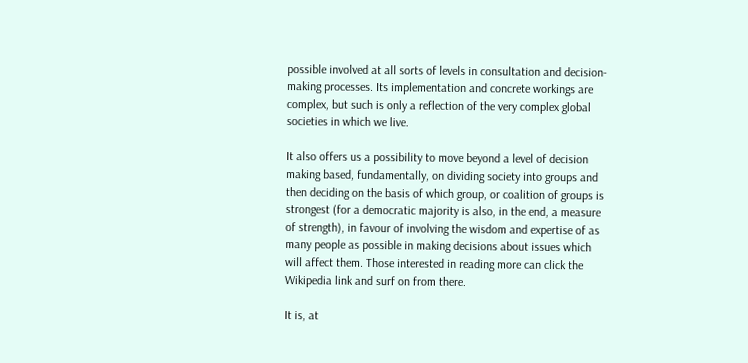possible involved at all sorts of levels in consultation and decision-making processes. Its implementation and concrete workings are complex, but such is only a reflection of the very complex global societies in which we live.

It also offers us a possibility to move beyond a level of decision making based, fundamentally, on dividing society into groups and then deciding on the basis of which group, or coalition of groups is strongest (for a democratic majority is also, in the end, a measure of strength), in favour of involving the wisdom and expertise of as many people as possible in making decisions about issues which will affect them. Those interested in reading more can click the Wikipedia link and surf on from there.

It is, at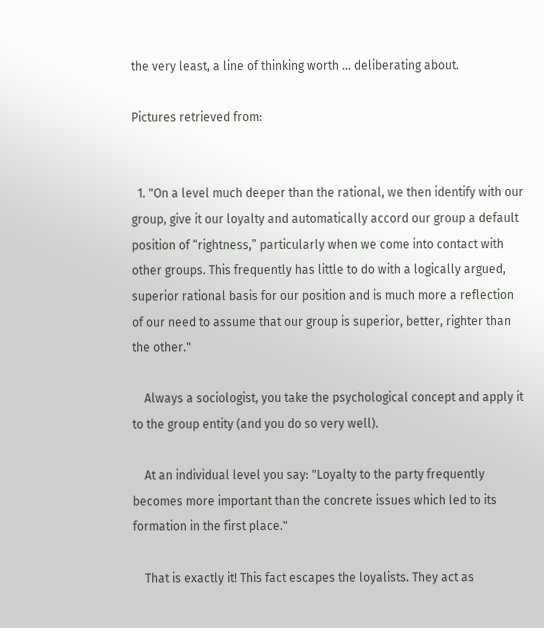the very least, a line of thinking worth … deliberating about.

Pictures retrieved from:


  1. "On a level much deeper than the rational, we then identify with our group, give it our loyalty and automatically accord our group a default position of “rightness,” particularly when we come into contact with other groups. This frequently has little to do with a logically argued, superior rational basis for our position and is much more a reflection of our need to assume that our group is superior, better, righter than the other."

    Always a sociologist, you take the psychological concept and apply it to the group entity (and you do so very well).

    At an individual level you say: "Loyalty to the party frequently becomes more important than the concrete issues which led to its formation in the first place."

    That is exactly it! This fact escapes the loyalists. They act as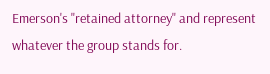Emerson's "retained attorney" and represent whatever the group stands for.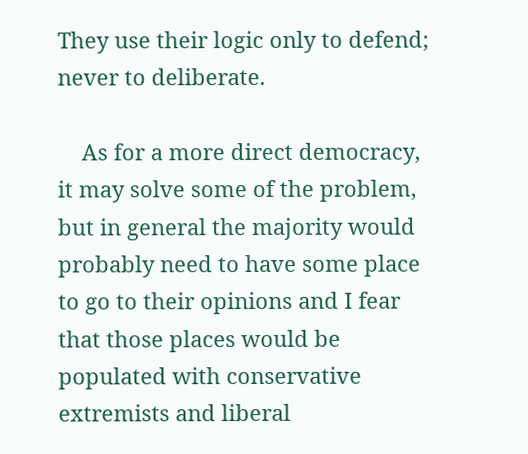They use their logic only to defend; never to deliberate.

    As for a more direct democracy, it may solve some of the problem, but in general the majority would probably need to have some place to go to their opinions and I fear that those places would be populated with conservative extremists and liberal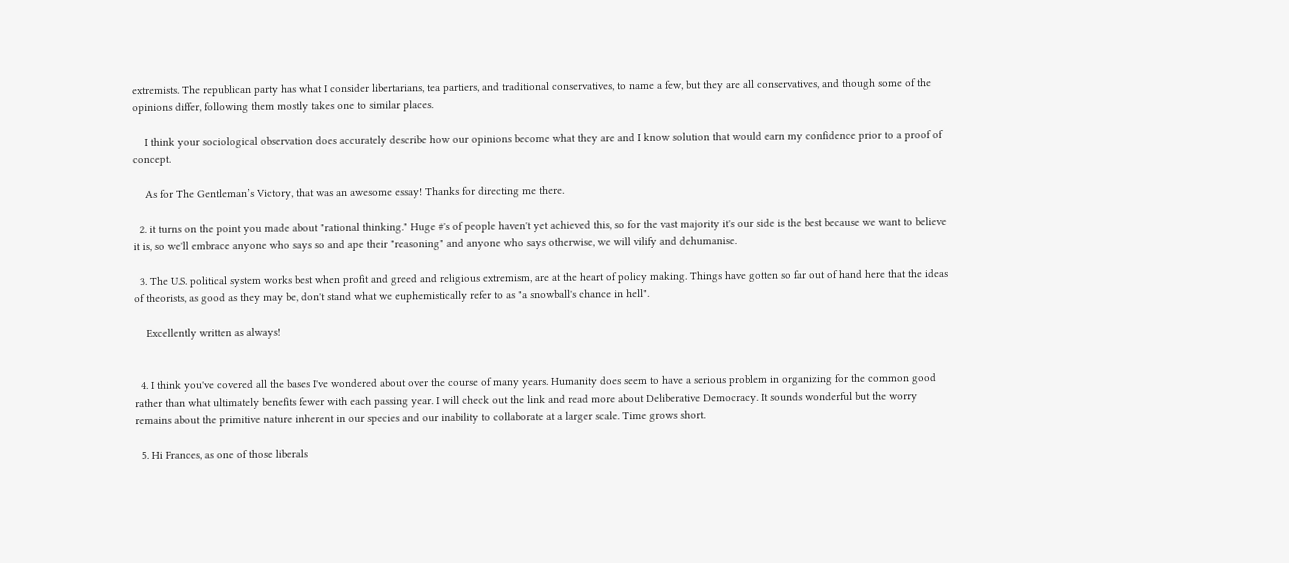extremists. The republican party has what I consider libertarians, tea partiers, and traditional conservatives, to name a few, but they are all conservatives, and though some of the opinions differ, following them mostly takes one to similar places.

    I think your sociological observation does accurately describe how our opinions become what they are and I know solution that would earn my confidence prior to a proof of concept.

    As for The Gentleman’s Victory, that was an awesome essay! Thanks for directing me there.

  2. it turns on the point you made about "rational thinking." Huge #'s of people haven't yet achieved this, so for the vast majority it's our side is the best because we want to believe it is, so we'll embrace anyone who says so and ape their "reasoning" and anyone who says otherwise, we will vilify and dehumanise.

  3. The U.S. political system works best when profit and greed and religious extremism, are at the heart of policy making. Things have gotten so far out of hand here that the ideas of theorists, as good as they may be, don't stand what we euphemistically refer to as "a snowball's chance in hell".

    Excellently written as always!


  4. I think you've covered all the bases I've wondered about over the course of many years. Humanity does seem to have a serious problem in organizing for the common good rather than what ultimately benefits fewer with each passing year. I will check out the link and read more about Deliberative Democracy. It sounds wonderful but the worry remains about the primitive nature inherent in our species and our inability to collaborate at a larger scale. Time grows short.

  5. Hi Frances, as one of those liberals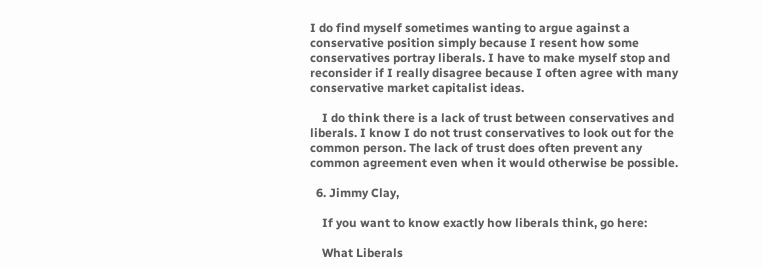I do find myself sometimes wanting to argue against a conservative position simply because I resent how some conservatives portray liberals. I have to make myself stop and reconsider if I really disagree because I often agree with many conservative market capitalist ideas.

    I do think there is a lack of trust between conservatives and liberals. I know I do not trust conservatives to look out for the common person. The lack of trust does often prevent any common agreement even when it would otherwise be possible.

  6. Jimmy Clay,

    If you want to know exactly how liberals think, go here:

    What Liberals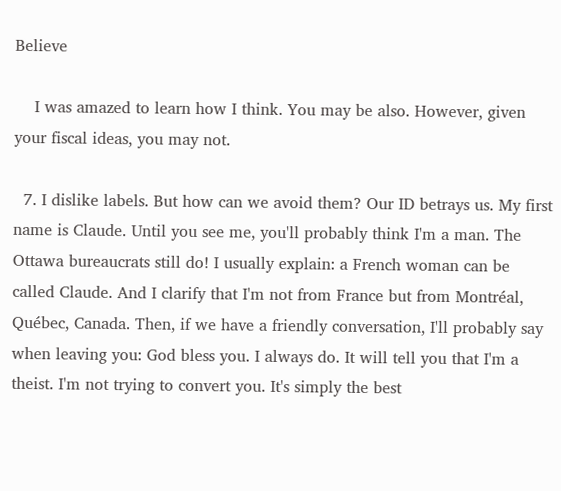Believe

    I was amazed to learn how I think. You may be also. However, given your fiscal ideas, you may not.

  7. I dislike labels. But how can we avoid them? Our ID betrays us. My first name is Claude. Until you see me, you'll probably think I'm a man. The Ottawa bureaucrats still do! I usually explain: a French woman can be called Claude. And I clarify that I'm not from France but from Montréal, Québec, Canada. Then, if we have a friendly conversation, I'll probably say when leaving you: God bless you. I always do. It will tell you that I'm a theist. I'm not trying to convert you. It's simply the best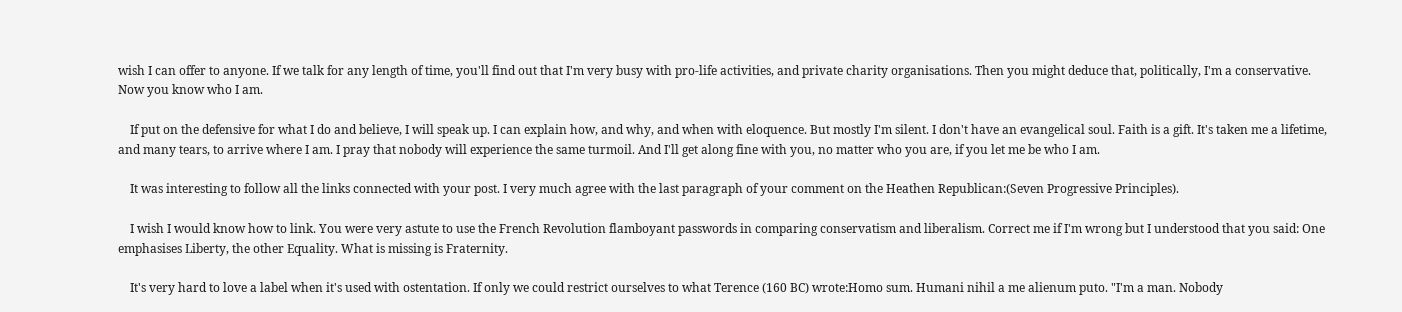wish I can offer to anyone. If we talk for any length of time, you'll find out that I'm very busy with pro-life activities, and private charity organisations. Then you might deduce that, politically, I'm a conservative. Now you know who I am.

    If put on the defensive for what I do and believe, I will speak up. I can explain how, and why, and when with eloquence. But mostly I'm silent. I don't have an evangelical soul. Faith is a gift. It's taken me a lifetime, and many tears, to arrive where I am. I pray that nobody will experience the same turmoil. And I'll get along fine with you, no matter who you are, if you let me be who I am.

    It was interesting to follow all the links connected with your post. I very much agree with the last paragraph of your comment on the Heathen Republican:(Seven Progressive Principles).

    I wish I would know how to link. You were very astute to use the French Revolution flamboyant passwords in comparing conservatism and liberalism. Correct me if I'm wrong but I understood that you said: One emphasises Liberty, the other Equality. What is missing is Fraternity.

    It's very hard to love a label when it's used with ostentation. If only we could restrict ourselves to what Terence (160 BC) wrote:Homo sum. Humani nihil a me alienum puto. "I'm a man. Nobody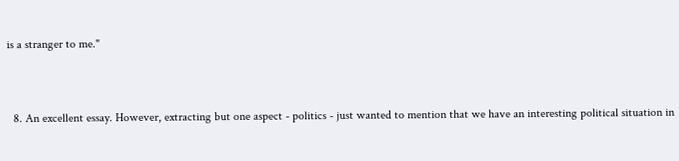is a stranger to me."


  8. An excellent essay. However, extracting but one aspect - politics - just wanted to mention that we have an interesting political situation in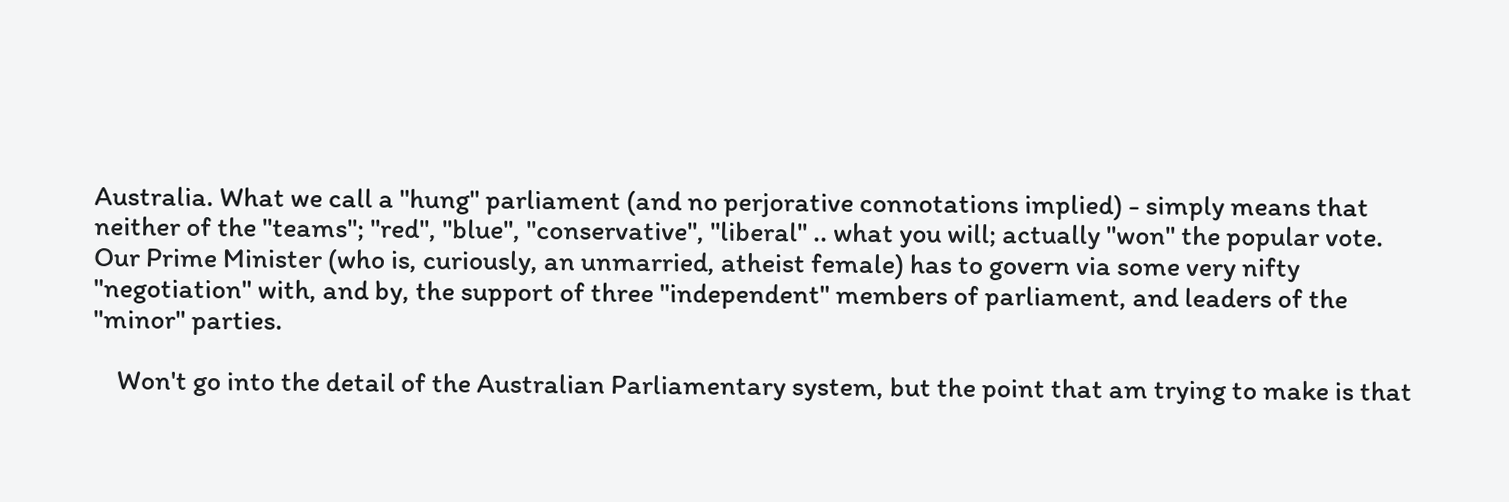Australia. What we call a "hung" parliament (and no perjorative connotations implied) - simply means that neither of the "teams"; "red", "blue", "conservative", "liberal" .. what you will; actually "won" the popular vote. Our Prime Minister (who is, curiously, an unmarried, atheist female) has to govern via some very nifty "negotiation" with, and by, the support of three "independent" members of parliament, and leaders of the "minor" parties.

    Won't go into the detail of the Australian Parliamentary system, but the point that am trying to make is that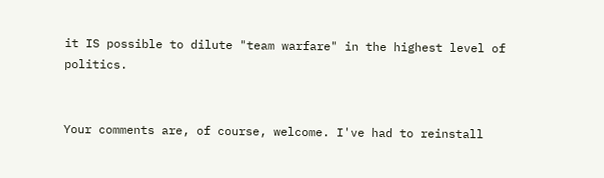it IS possible to dilute "team warfare" in the highest level of politics.


Your comments are, of course, welcome. I've had to reinstall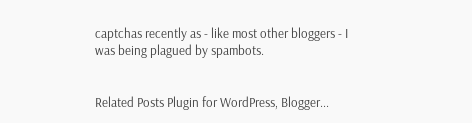captchas recently as - like most other bloggers - I was being plagued by spambots.


Related Posts Plugin for WordPress, Blogger...